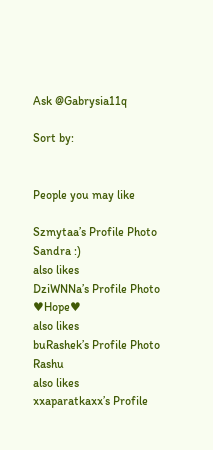Ask @Gabrysia11q

Sort by:


People you may like

Szmytaa’s Profile Photo Sandra :)
also likes
DziWNNa’s Profile Photo ♥Hope♥
also likes
buRashek’s Profile Photo Rashu
also likes
xxaparatkaxx’s Profile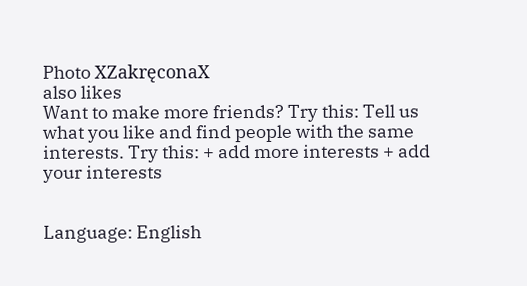Photo XZakręconaX
also likes
Want to make more friends? Try this: Tell us what you like and find people with the same interests. Try this: + add more interests + add your interests


Language: English